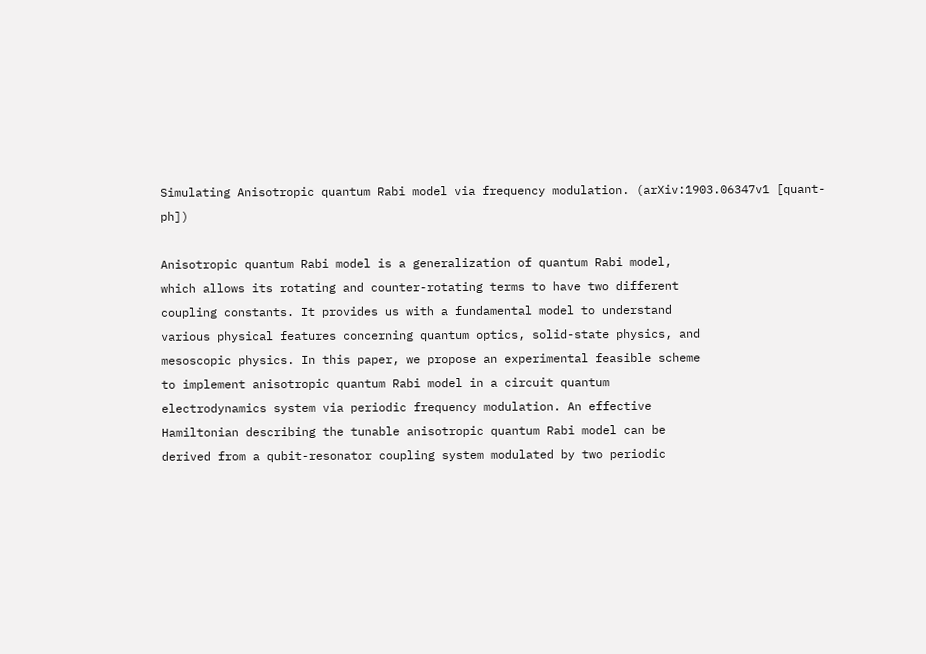Simulating Anisotropic quantum Rabi model via frequency modulation. (arXiv:1903.06347v1 [quant-ph])

Anisotropic quantum Rabi model is a generalization of quantum Rabi model,
which allows its rotating and counter-rotating terms to have two different
coupling constants. It provides us with a fundamental model to understand
various physical features concerning quantum optics, solid-state physics, and
mesoscopic physics. In this paper, we propose an experimental feasible scheme
to implement anisotropic quantum Rabi model in a circuit quantum
electrodynamics system via periodic frequency modulation. An effective
Hamiltonian describing the tunable anisotropic quantum Rabi model can be
derived from a qubit-resonator coupling system modulated by two periodic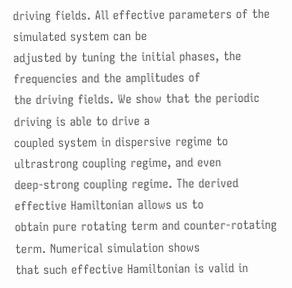driving fields. All effective parameters of the simulated system can be
adjusted by tuning the initial phases, the frequencies and the amplitudes of
the driving fields. We show that the periodic driving is able to drive a
coupled system in dispersive regime to ultrastrong coupling regime, and even
deep-strong coupling regime. The derived effective Hamiltonian allows us to
obtain pure rotating term and counter-rotating term. Numerical simulation shows
that such effective Hamiltonian is valid in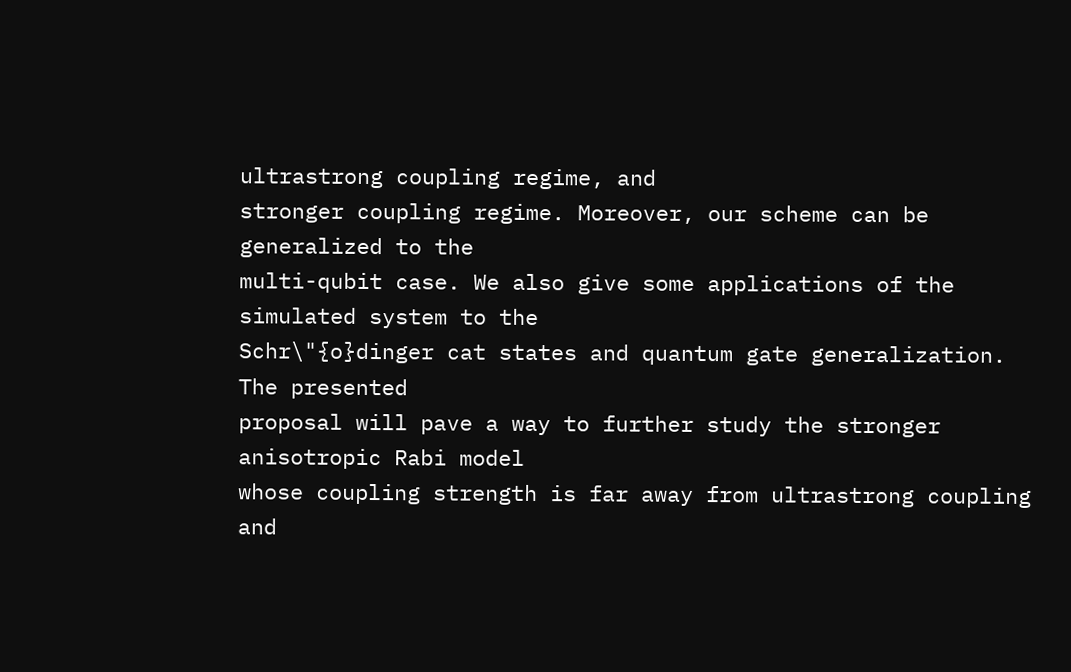ultrastrong coupling regime, and
stronger coupling regime. Moreover, our scheme can be generalized to the
multi-qubit case. We also give some applications of the simulated system to the
Schr\"{o}dinger cat states and quantum gate generalization. The presented
proposal will pave a way to further study the stronger anisotropic Rabi model
whose coupling strength is far away from ultrastrong coupling and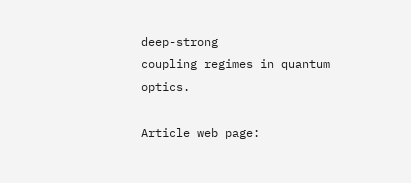deep-strong
coupling regimes in quantum optics.

Article web page: